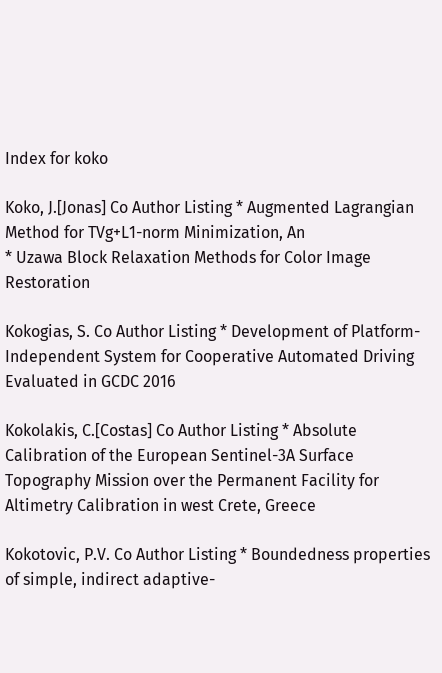Index for koko

Koko, J.[Jonas] Co Author Listing * Augmented Lagrangian Method for TVg+L1-norm Minimization, An
* Uzawa Block Relaxation Methods for Color Image Restoration

Kokogias, S. Co Author Listing * Development of Platform-Independent System for Cooperative Automated Driving Evaluated in GCDC 2016

Kokolakis, C.[Costas] Co Author Listing * Absolute Calibration of the European Sentinel-3A Surface Topography Mission over the Permanent Facility for Altimetry Calibration in west Crete, Greece

Kokotovic, P.V. Co Author Listing * Boundedness properties of simple, indirect adaptive-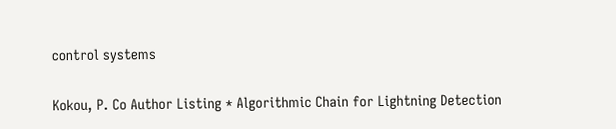control systems

Kokou, P. Co Author Listing * Algorithmic Chain for Lightning Detection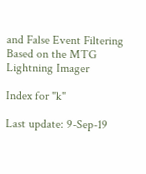and False Event Filtering Based on the MTG Lightning Imager

Index for "k"

Last update: 9-Sep-19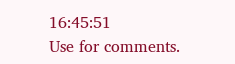16:45:51
Use for comments.